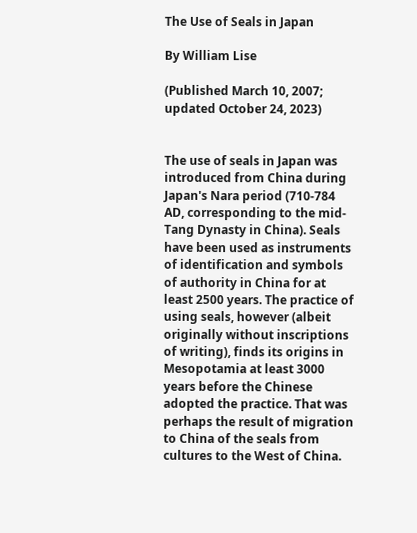The Use of Seals in Japan

By William Lise

(Published March 10, 2007; updated October 24, 2023)


The use of seals in Japan was introduced from China during Japan's Nara period (710-784 AD, corresponding to the mid-Tang Dynasty in China). Seals have been used as instruments of identification and symbols of authority in China for at least 2500 years. The practice of using seals, however (albeit originally without inscriptions of writing), finds its origins in Mesopotamia at least 3000 years before the Chinese adopted the practice. That was perhaps the result of migration to China of the seals from cultures to the West of China.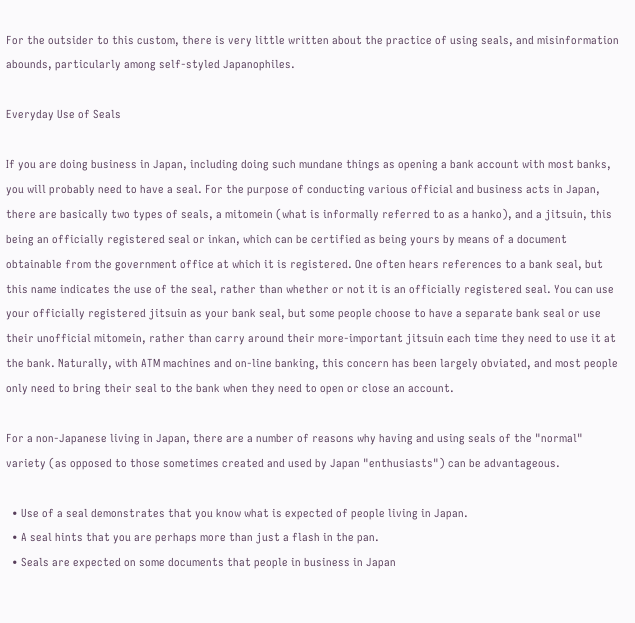For the outsider to this custom, there is very little written about the practice of using seals, and misinformation abounds, particularly among self-styled Japanophiles.

Everyday Use of Seals

If you are doing business in Japan, including doing such mundane things as opening a bank account with most banks, you will probably need to have a seal. For the purpose of conducting various official and business acts in Japan, there are basically two types of seals, a mitomein (what is informally referred to as a hanko), and a jitsuin, this being an officially registered seal or inkan, which can be certified as being yours by means of a document obtainable from the government office at which it is registered. One often hears references to a bank seal, but this name indicates the use of the seal, rather than whether or not it is an officially registered seal. You can use your officially registered jitsuin as your bank seal, but some people choose to have a separate bank seal or use their unofficial mitomein, rather than carry around their more-important jitsuin each time they need to use it at the bank. Naturally, with ATM machines and on-line banking, this concern has been largely obviated, and most people only need to bring their seal to the bank when they need to open or close an account.

For a non-Japanese living in Japan, there are a number of reasons why having and using seals of the "normal" variety (as opposed to those sometimes created and used by Japan "enthusiasts") can be advantageous.

  • Use of a seal demonstrates that you know what is expected of people living in Japan.
  • A seal hints that you are perhaps more than just a flash in the pan.
  • Seals are expected on some documents that people in business in Japan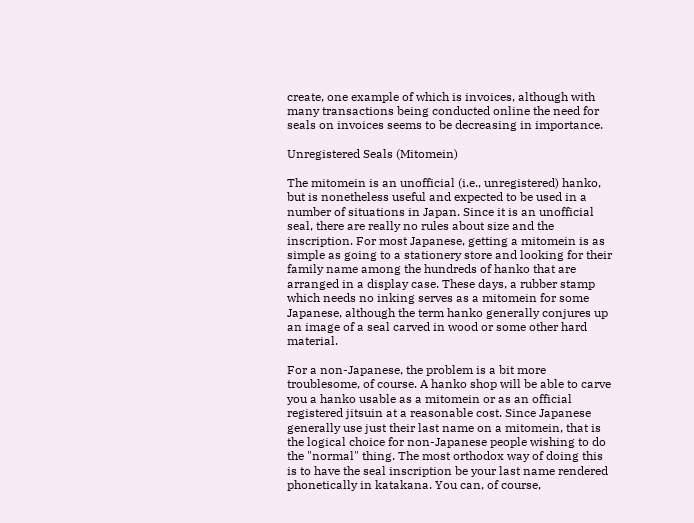create, one example of which is invoices, although with many transactions being conducted online the need for seals on invoices seems to be decreasing in importance.

Unregistered Seals (Mitomein)

The mitomein is an unofficial (i.e., unregistered) hanko, but is nonetheless useful and expected to be used in a number of situations in Japan. Since it is an unofficial seal, there are really no rules about size and the inscription. For most Japanese, getting a mitomein is as simple as going to a stationery store and looking for their family name among the hundreds of hanko that are arranged in a display case. These days, a rubber stamp which needs no inking serves as a mitomein for some Japanese, although the term hanko generally conjures up an image of a seal carved in wood or some other hard material.

For a non-Japanese, the problem is a bit more troublesome, of course. A hanko shop will be able to carve you a hanko usable as a mitomein or as an official registered jitsuin at a reasonable cost. Since Japanese generally use just their last name on a mitomein, that is the logical choice for non-Japanese people wishing to do the "normal" thing. The most orthodox way of doing this is to have the seal inscription be your last name rendered phonetically in katakana. You can, of course,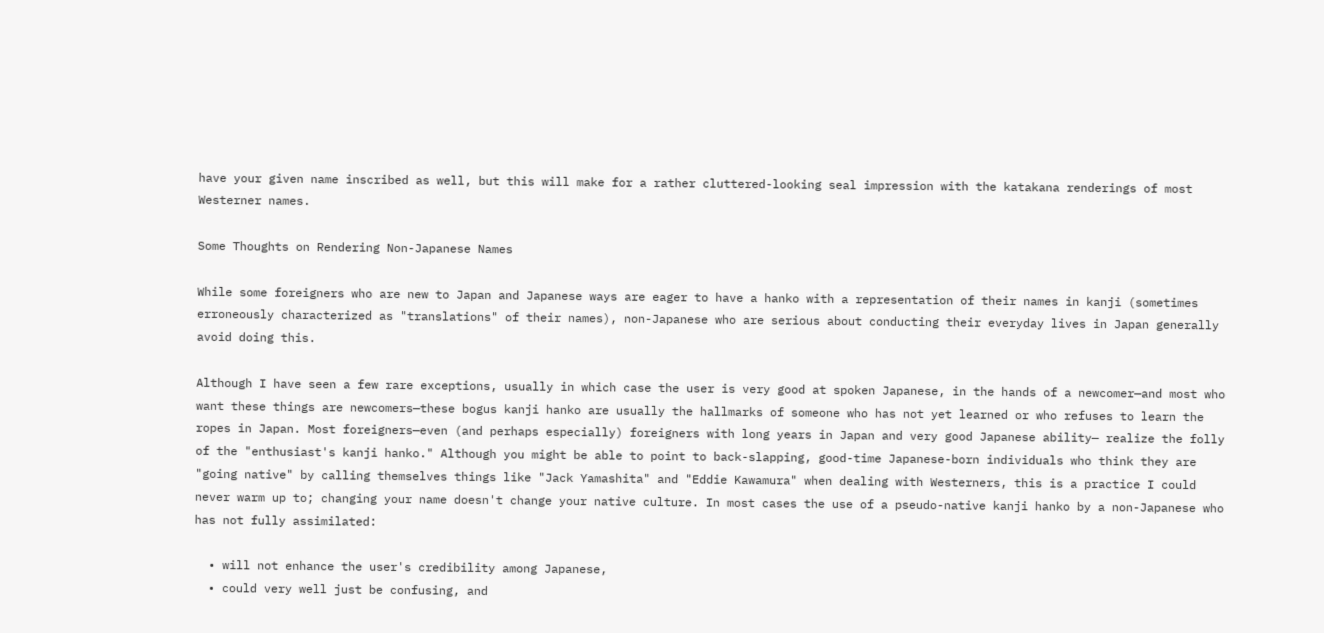have your given name inscribed as well, but this will make for a rather cluttered-looking seal impression with the katakana renderings of most Westerner names.

Some Thoughts on Rendering Non-Japanese Names

While some foreigners who are new to Japan and Japanese ways are eager to have a hanko with a representation of their names in kanji (sometimes erroneously characterized as "translations" of their names), non-Japanese who are serious about conducting their everyday lives in Japan generally avoid doing this.

Although I have seen a few rare exceptions, usually in which case the user is very good at spoken Japanese, in the hands of a newcomer—and most who want these things are newcomers—these bogus kanji hanko are usually the hallmarks of someone who has not yet learned or who refuses to learn the ropes in Japan. Most foreigners—even (and perhaps especially) foreigners with long years in Japan and very good Japanese ability— realize the folly of the "enthusiast's kanji hanko." Although you might be able to point to back-slapping, good-time Japanese-born individuals who think they are "going native" by calling themselves things like "Jack Yamashita" and "Eddie Kawamura" when dealing with Westerners, this is a practice I could never warm up to; changing your name doesn't change your native culture. In most cases the use of a pseudo-native kanji hanko by a non-Japanese who has not fully assimilated:

  • will not enhance the user's credibility among Japanese,
  • could very well just be confusing, and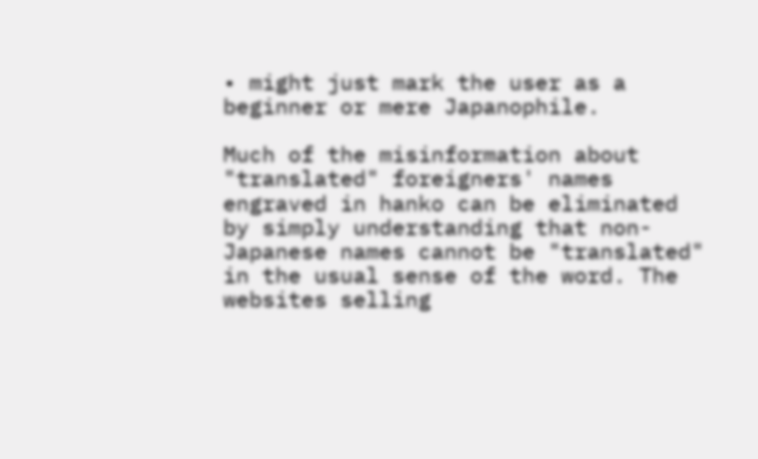• might just mark the user as a beginner or mere Japanophile.

Much of the misinformation about "translated" foreigners' names engraved in hanko can be eliminated by simply understanding that non-Japanese names cannot be "translated" in the usual sense of the word. The websites selling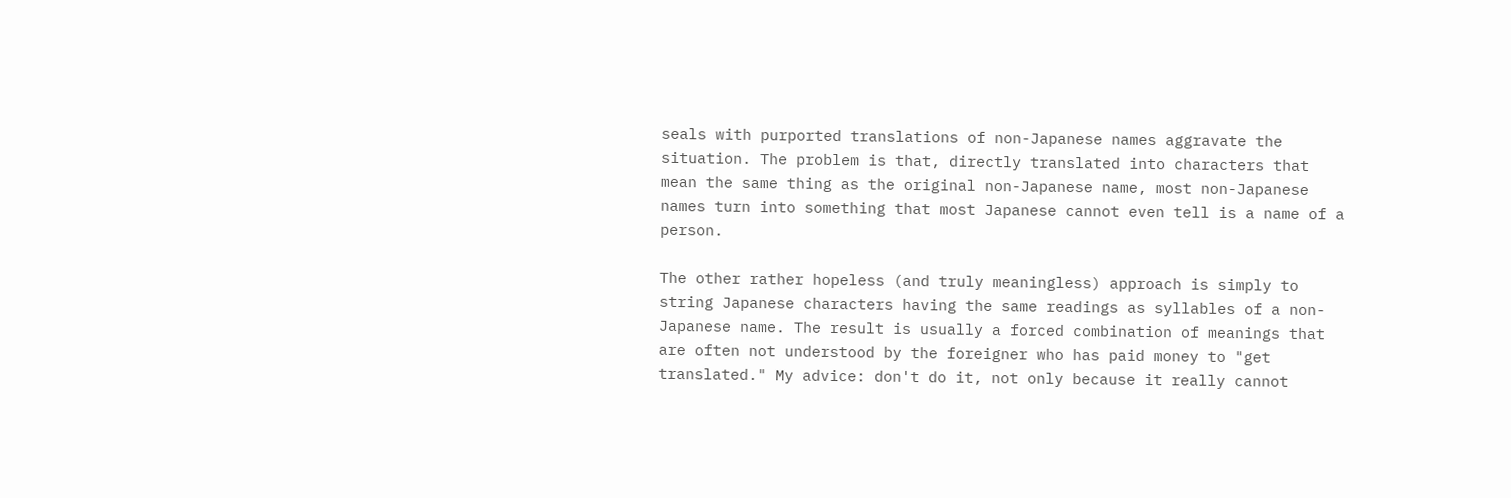seals with purported translations of non-Japanese names aggravate the situation. The problem is that, directly translated into characters that mean the same thing as the original non-Japanese name, most non-Japanese names turn into something that most Japanese cannot even tell is a name of a person.

The other rather hopeless (and truly meaningless) approach is simply to string Japanese characters having the same readings as syllables of a non-Japanese name. The result is usually a forced combination of meanings that are often not understood by the foreigner who has paid money to "get translated." My advice: don't do it, not only because it really cannot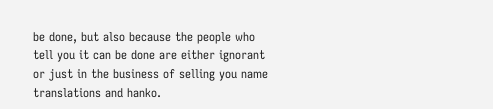be done, but also because the people who tell you it can be done are either ignorant or just in the business of selling you name translations and hanko.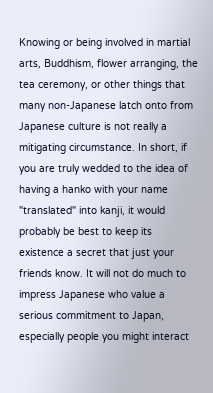Knowing or being involved in martial arts, Buddhism, flower arranging, the tea ceremony, or other things that many non-Japanese latch onto from Japanese culture is not really a mitigating circumstance. In short, if you are truly wedded to the idea of having a hanko with your name "translated" into kanji, it would probably be best to keep its existence a secret that just your friends know. It will not do much to impress Japanese who value a serious commitment to Japan, especially people you might interact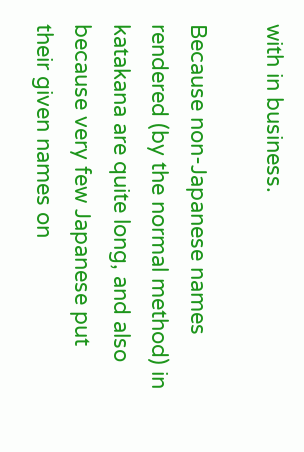with in business.

Because non-Japanese names rendered (by the normal method) in katakana are quite long, and also because very few Japanese put their given names on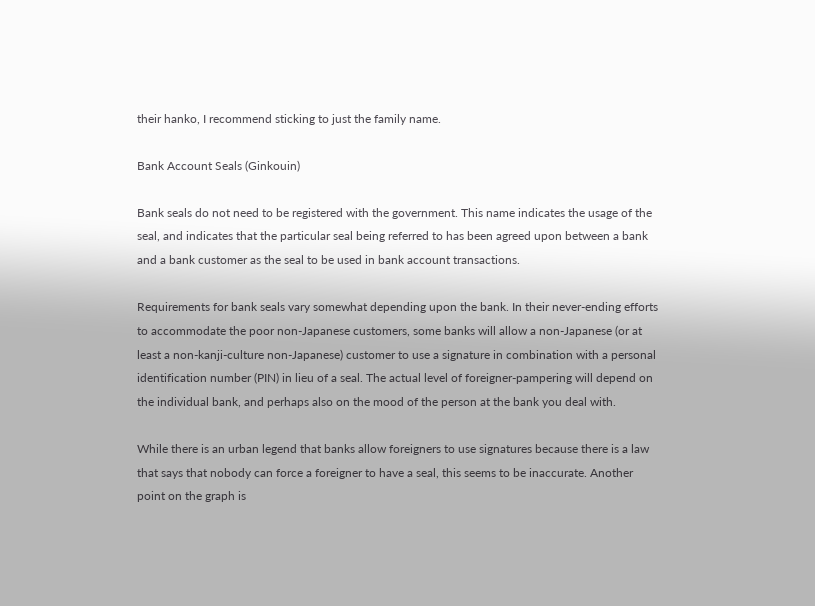their hanko, I recommend sticking to just the family name.

Bank Account Seals (Ginkouin)

Bank seals do not need to be registered with the government. This name indicates the usage of the seal, and indicates that the particular seal being referred to has been agreed upon between a bank and a bank customer as the seal to be used in bank account transactions.

Requirements for bank seals vary somewhat depending upon the bank. In their never-ending efforts to accommodate the poor non-Japanese customers, some banks will allow a non-Japanese (or at least a non-kanji-culture non-Japanese) customer to use a signature in combination with a personal identification number (PIN) in lieu of a seal. The actual level of foreigner-pampering will depend on the individual bank, and perhaps also on the mood of the person at the bank you deal with.

While there is an urban legend that banks allow foreigners to use signatures because there is a law that says that nobody can force a foreigner to have a seal, this seems to be inaccurate. Another point on the graph is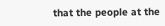that the people at the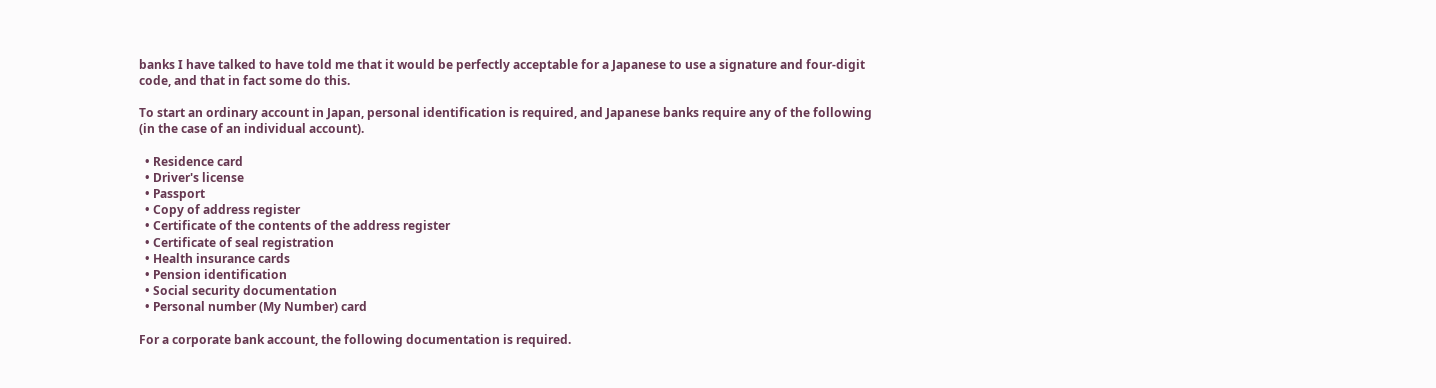banks I have talked to have told me that it would be perfectly acceptable for a Japanese to use a signature and four-digit code, and that in fact some do this.

To start an ordinary account in Japan, personal identification is required, and Japanese banks require any of the following (in the case of an individual account).

  • Residence card
  • Driver's license
  • Passport
  • Copy of address register
  • Certificate of the contents of the address register
  • Certificate of seal registration
  • Health insurance cards
  • Pension identification
  • Social security documentation
  • Personal number (My Number) card

For a corporate bank account, the following documentation is required.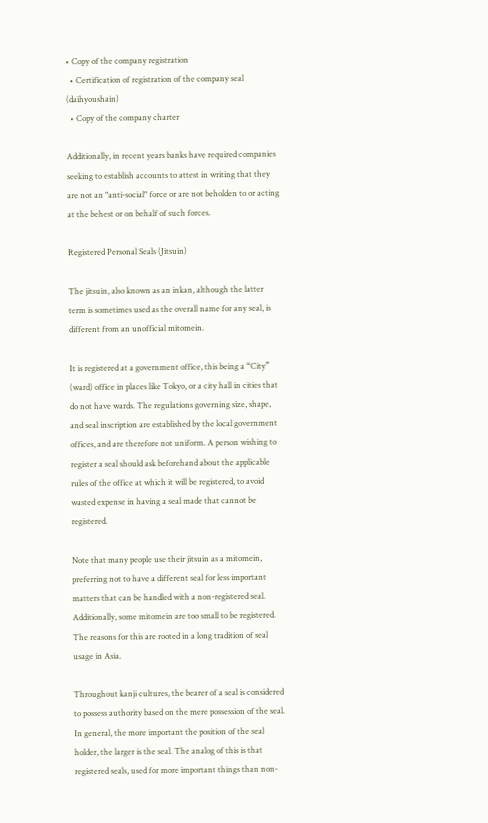• Copy of the company registration
  • Certification of registration of the company seal (daihyoushain)
  • Copy of the company charter

Additionally, in recent years banks have required companies seeking to establish accounts to attest in writing that they are not an "anti-social" force or are not beholden to or acting at the behest or on behalf of such forces.

Registered Personal Seals (Jitsuin)

The jitsuin, also known as an inkan, although the latter term is sometimes used as the overall name for any seal, is different from an unofficial mitomein.

It is registered at a government office, this being a “City” (ward) office in places like Tokyo, or a city hall in cities that do not have wards. The regulations governing size, shape, and seal inscription are established by the local government offices, and are therefore not uniform. A person wishing to register a seal should ask beforehand about the applicable rules of the office at which it will be registered, to avoid wasted expense in having a seal made that cannot be registered.

Note that many people use their jitsuin as a mitomein, preferring not to have a different seal for less important matters that can be handled with a non-registered seal. Additionally, some mitomein are too small to be registered. The reasons for this are rooted in a long tradition of seal usage in Asia.

Throughout kanji cultures, the bearer of a seal is considered to possess authority based on the mere possession of the seal. In general, the more important the position of the seal holder, the larger is the seal. The analog of this is that registered seals, used for more important things than non-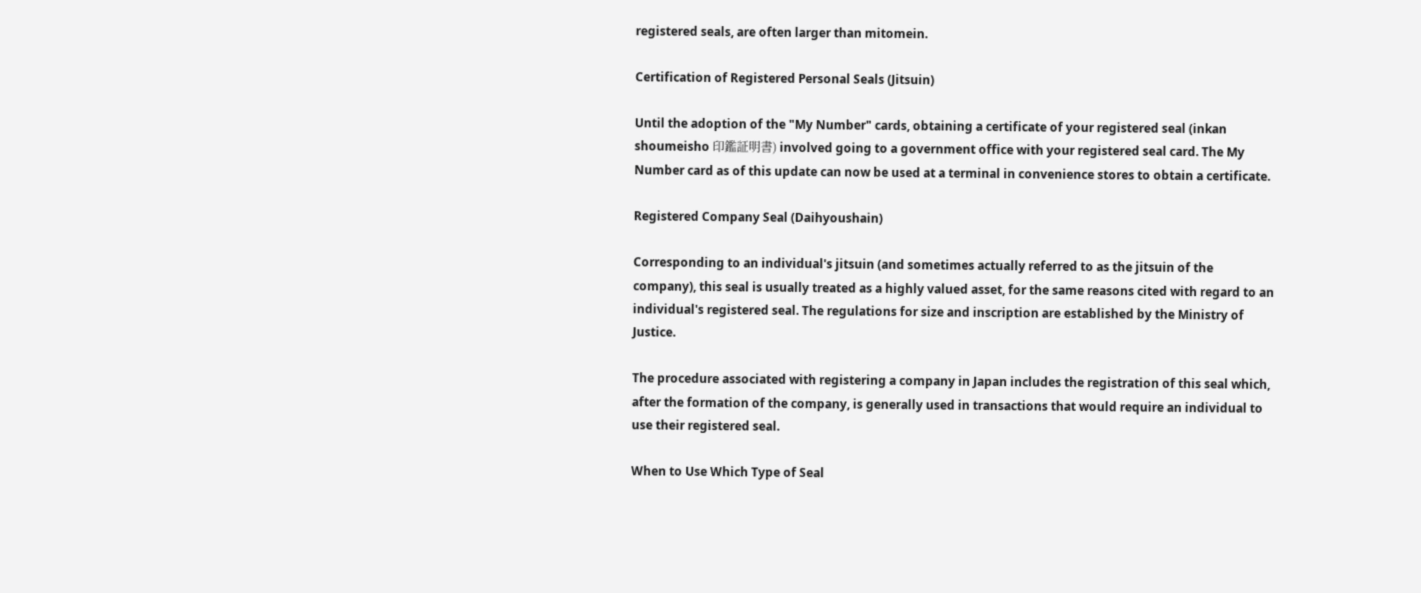registered seals, are often larger than mitomein.

Certification of Registered Personal Seals (Jitsuin)

Until the adoption of the "My Number" cards, obtaining a certificate of your registered seal (inkan shoumeisho 印鑑証明書) involved going to a government office with your registered seal card. The My Number card as of this update can now be used at a terminal in convenience stores to obtain a certificate.

Registered Company Seal (Daihyoushain)

Corresponding to an individual's jitsuin (and sometimes actually referred to as the jitsuin of the company), this seal is usually treated as a highly valued asset, for the same reasons cited with regard to an individual's registered seal. The regulations for size and inscription are established by the Ministry of Justice.

The procedure associated with registering a company in Japan includes the registration of this seal which, after the formation of the company, is generally used in transactions that would require an individual to use their registered seal.

When to Use Which Type of Seal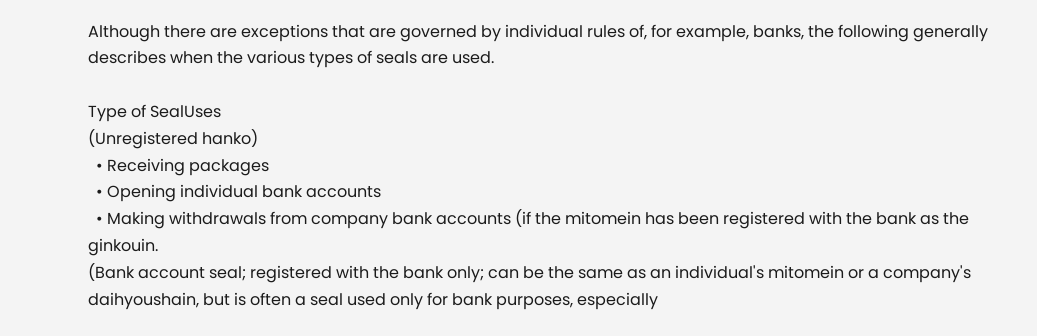Although there are exceptions that are governed by individual rules of, for example, banks, the following generally describes when the various types of seals are used.

Type of SealUses
(Unregistered hanko)
  • Receiving packages
  • Opening individual bank accounts
  • Making withdrawals from company bank accounts (if the mitomein has been registered with the bank as the ginkouin.
(Bank account seal; registered with the bank only; can be the same as an individual's mitomein or a company's daihyoushain, but is often a seal used only for bank purposes, especially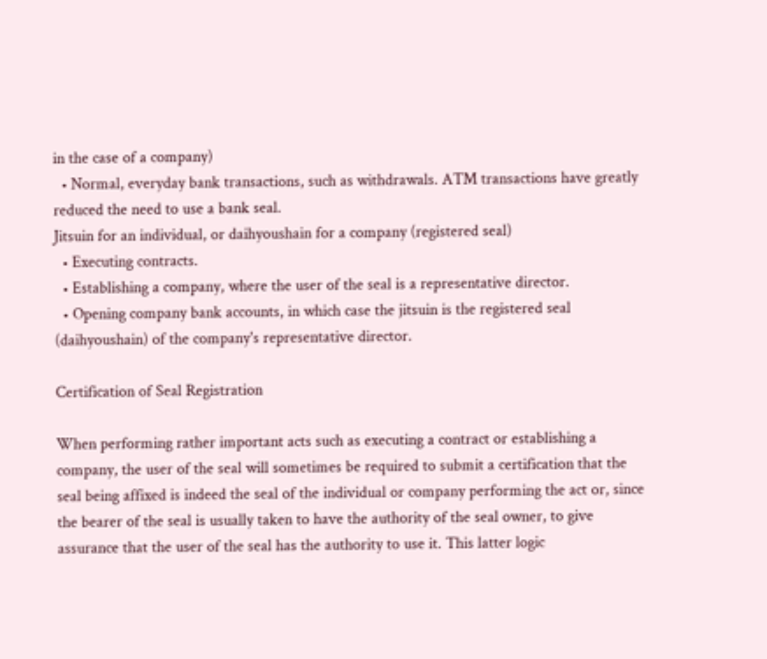in the case of a company)
  • Normal, everyday bank transactions, such as withdrawals. ATM transactions have greatly reduced the need to use a bank seal.
Jitsuin for an individual, or daihyoushain for a company (registered seal)
  • Executing contracts.
  • Establishing a company, where the user of the seal is a representative director.
  • Opening company bank accounts, in which case the jitsuin is the registered seal (daihyoushain) of the company's representative director.

Certification of Seal Registration

When performing rather important acts such as executing a contract or establishing a company, the user of the seal will sometimes be required to submit a certification that the seal being affixed is indeed the seal of the individual or company performing the act or, since the bearer of the seal is usually taken to have the authority of the seal owner, to give assurance that the user of the seal has the authority to use it. This latter logic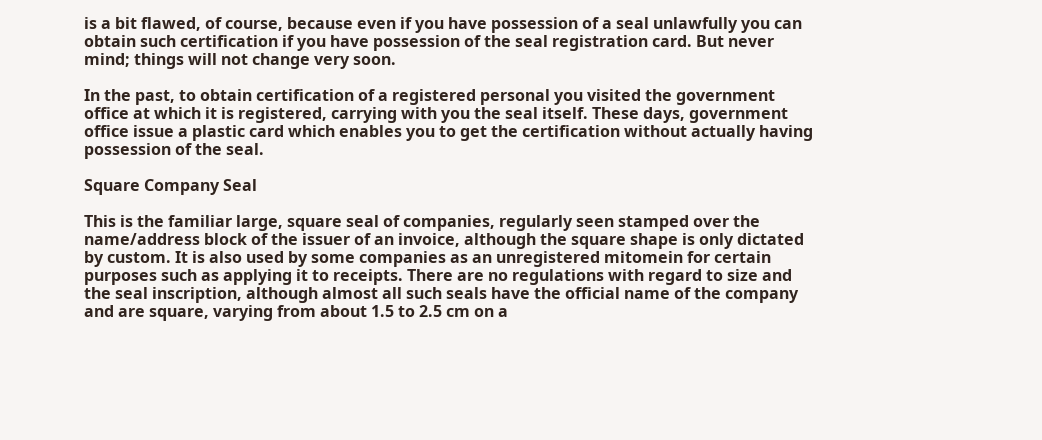is a bit flawed, of course, because even if you have possession of a seal unlawfully you can obtain such certification if you have possession of the seal registration card. But never mind; things will not change very soon.

In the past, to obtain certification of a registered personal you visited the government office at which it is registered, carrying with you the seal itself. These days, government office issue a plastic card which enables you to get the certification without actually having possession of the seal.

Square Company Seal

This is the familiar large, square seal of companies, regularly seen stamped over the name/address block of the issuer of an invoice, although the square shape is only dictated by custom. It is also used by some companies as an unregistered mitomein for certain purposes such as applying it to receipts. There are no regulations with regard to size and the seal inscription, although almost all such seals have the official name of the company and are square, varying from about 1.5 to 2.5 cm on a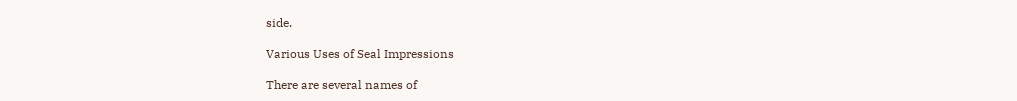side.

Various Uses of Seal Impressions

There are several names of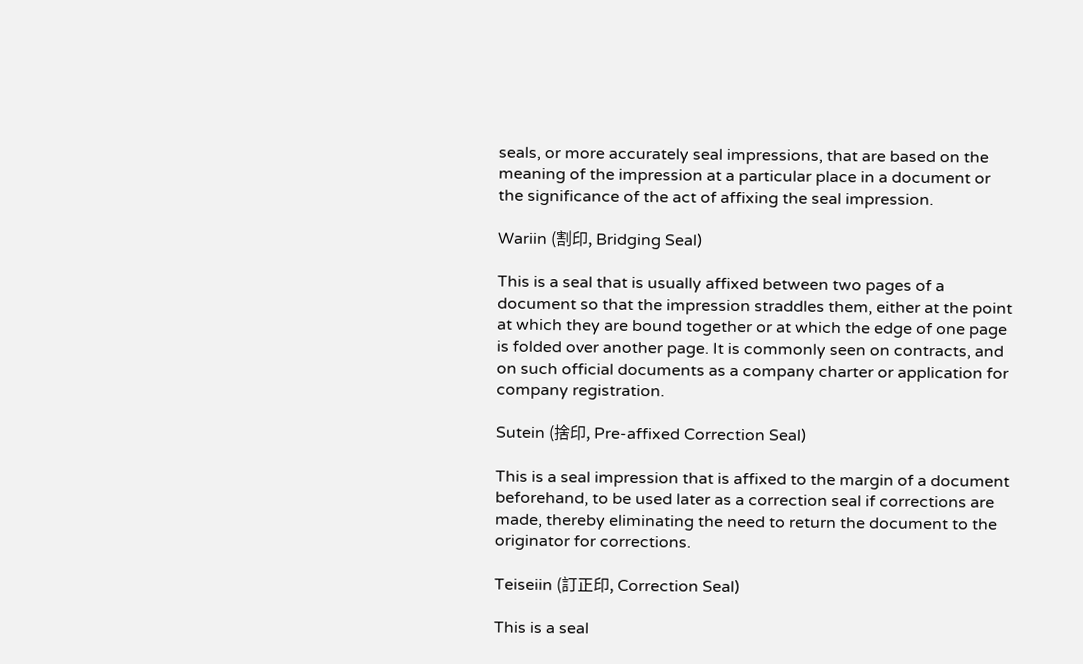seals, or more accurately seal impressions, that are based on the meaning of the impression at a particular place in a document or the significance of the act of affixing the seal impression.

Wariin (割印, Bridging Seal)

This is a seal that is usually affixed between two pages of a document so that the impression straddles them, either at the point at which they are bound together or at which the edge of one page is folded over another page. It is commonly seen on contracts, and on such official documents as a company charter or application for company registration.

Sutein (捨印, Pre-affixed Correction Seal)

This is a seal impression that is affixed to the margin of a document beforehand, to be used later as a correction seal if corrections are made, thereby eliminating the need to return the document to the originator for corrections.

Teiseiin (訂正印, Correction Seal)

This is a seal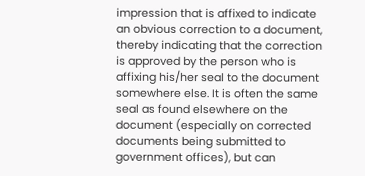impression that is affixed to indicate an obvious correction to a document, thereby indicating that the correction is approved by the person who is affixing his/her seal to the document somewhere else. It is often the same seal as found elsewhere on the document (especially on corrected documents being submitted to government offices), but can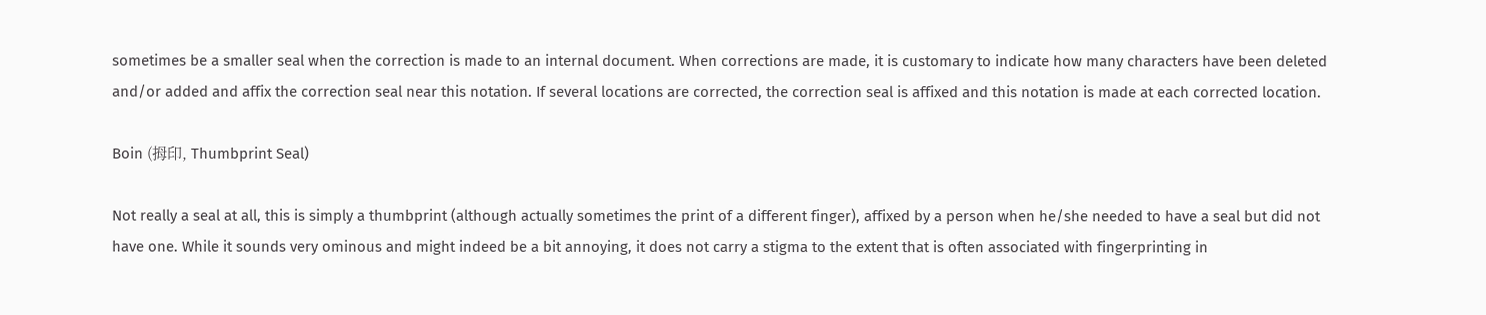sometimes be a smaller seal when the correction is made to an internal document. When corrections are made, it is customary to indicate how many characters have been deleted and/or added and affix the correction seal near this notation. If several locations are corrected, the correction seal is affixed and this notation is made at each corrected location.

Boin (拇印, Thumbprint Seal)

Not really a seal at all, this is simply a thumbprint (although actually sometimes the print of a different finger), affixed by a person when he/she needed to have a seal but did not have one. While it sounds very ominous and might indeed be a bit annoying, it does not carry a stigma to the extent that is often associated with fingerprinting in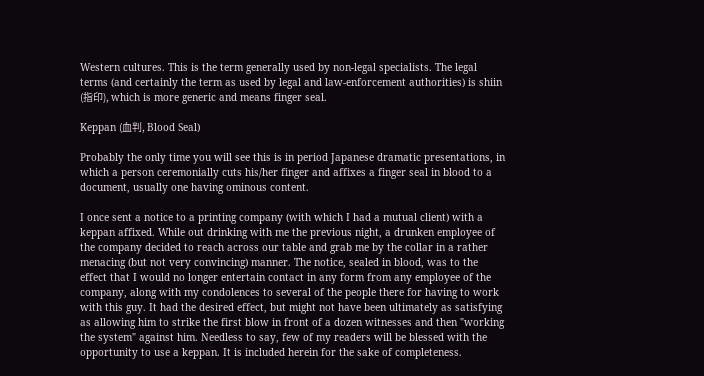Western cultures. This is the term generally used by non-legal specialists. The legal terms (and certainly the term as used by legal and law-enforcement authorities) is shiin (指印), which is more generic and means finger seal.

Keppan (血判, Blood Seal)

Probably the only time you will see this is in period Japanese dramatic presentations, in which a person ceremonially cuts his/her finger and affixes a finger seal in blood to a document, usually one having ominous content.

I once sent a notice to a printing company (with which I had a mutual client) with a keppan affixed. While out drinking with me the previous night, a drunken employee of the company decided to reach across our table and grab me by the collar in a rather menacing (but not very convincing) manner. The notice, sealed in blood, was to the effect that I would no longer entertain contact in any form from any employee of the company, along with my condolences to several of the people there for having to work with this guy. It had the desired effect, but might not have been ultimately as satisfying as allowing him to strike the first blow in front of a dozen witnesses and then "working the system" against him. Needless to say, few of my readers will be blessed with the opportunity to use a keppan. It is included herein for the sake of completeness.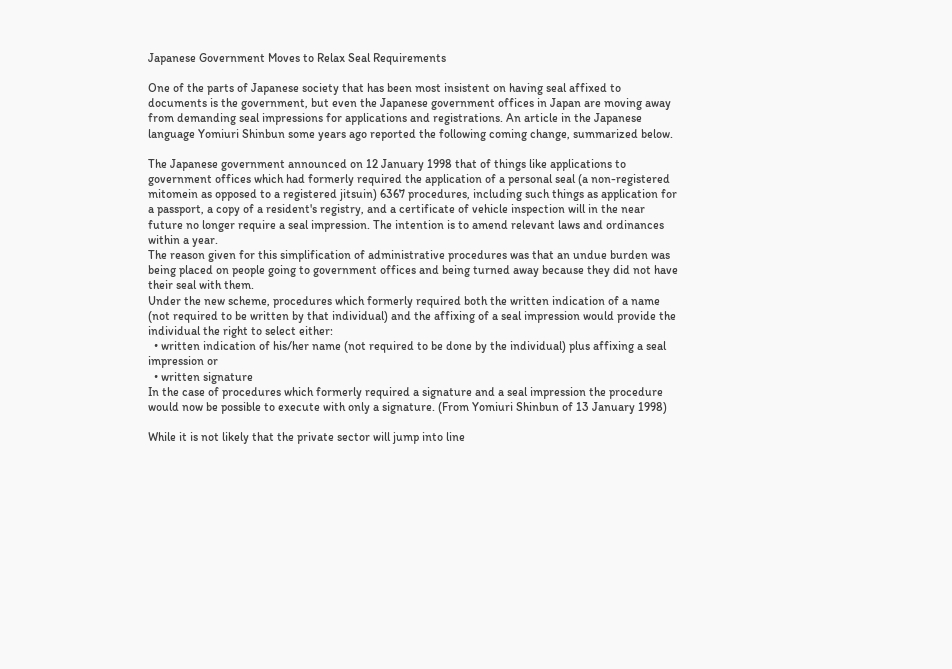Japanese Government Moves to Relax Seal Requirements

One of the parts of Japanese society that has been most insistent on having seal affixed to documents is the government, but even the Japanese government offices in Japan are moving away from demanding seal impressions for applications and registrations. An article in the Japanese language Yomiuri Shinbun some years ago reported the following coming change, summarized below.

The Japanese government announced on 12 January 1998 that of things like applications to government offices which had formerly required the application of a personal seal (a non-registered mitomein as opposed to a registered jitsuin) 6367 procedures, including such things as application for a passport, a copy of a resident's registry, and a certificate of vehicle inspection will in the near future no longer require a seal impression. The intention is to amend relevant laws and ordinances within a year.
The reason given for this simplification of administrative procedures was that an undue burden was being placed on people going to government offices and being turned away because they did not have their seal with them.
Under the new scheme, procedures which formerly required both the written indication of a name (not required to be written by that individual) and the affixing of a seal impression would provide the individual the right to select either:
  • written indication of his/her name (not required to be done by the individual) plus affixing a seal impression or
  • written signature
In the case of procedures which formerly required a signature and a seal impression the procedure would now be possible to execute with only a signature. (From Yomiuri Shinbun of 13 January 1998)

While it is not likely that the private sector will jump into line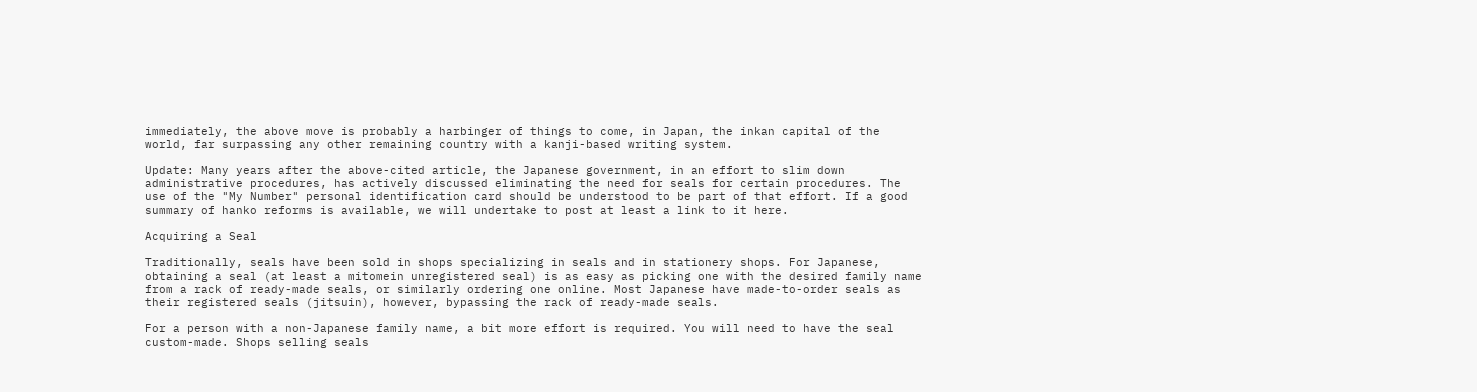immediately, the above move is probably a harbinger of things to come, in Japan, the inkan capital of the world, far surpassing any other remaining country with a kanji-based writing system.

Update: Many years after the above-cited article, the Japanese government, in an effort to slim down administrative procedures, has actively discussed eliminating the need for seals for certain procedures. The use of the "My Number" personal identification card should be understood to be part of that effort. If a good summary of hanko reforms is available, we will undertake to post at least a link to it here.

Acquiring a Seal

Traditionally, seals have been sold in shops specializing in seals and in stationery shops. For Japanese, obtaining a seal (at least a mitomein unregistered seal) is as easy as picking one with the desired family name from a rack of ready-made seals, or similarly ordering one online. Most Japanese have made-to-order seals as their registered seals (jitsuin), however, bypassing the rack of ready-made seals.

For a person with a non-Japanese family name, a bit more effort is required. You will need to have the seal custom-made. Shops selling seals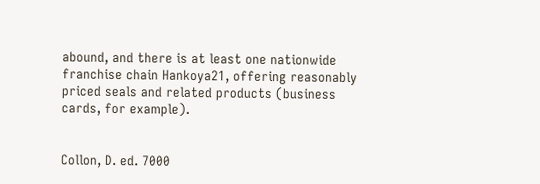abound, and there is at least one nationwide franchise chain Hankoya21, offering reasonably priced seals and related products (business cards, for example).


Collon, D. ed. 7000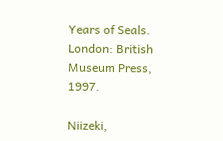Years of Seals. London: British Museum Press, 1997.

Niizeki,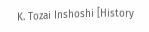K. Tozai Inshoshi [History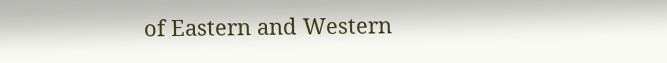of Eastern and Western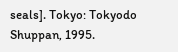seals]. Tokyo: Tokyodo Shuppan, 1995.